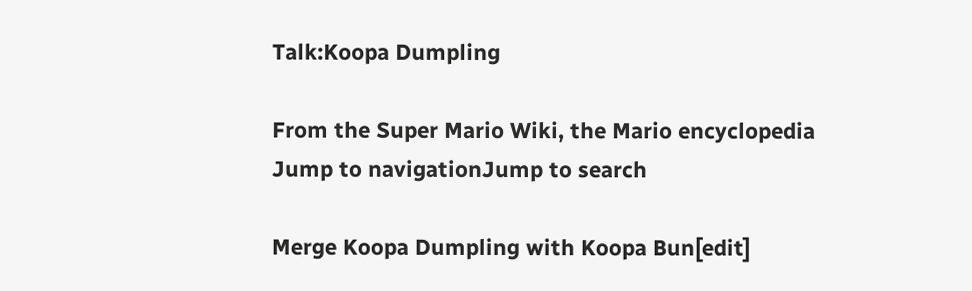Talk:Koopa Dumpling

From the Super Mario Wiki, the Mario encyclopedia
Jump to navigationJump to search

Merge Koopa Dumpling with Koopa Bun[edit]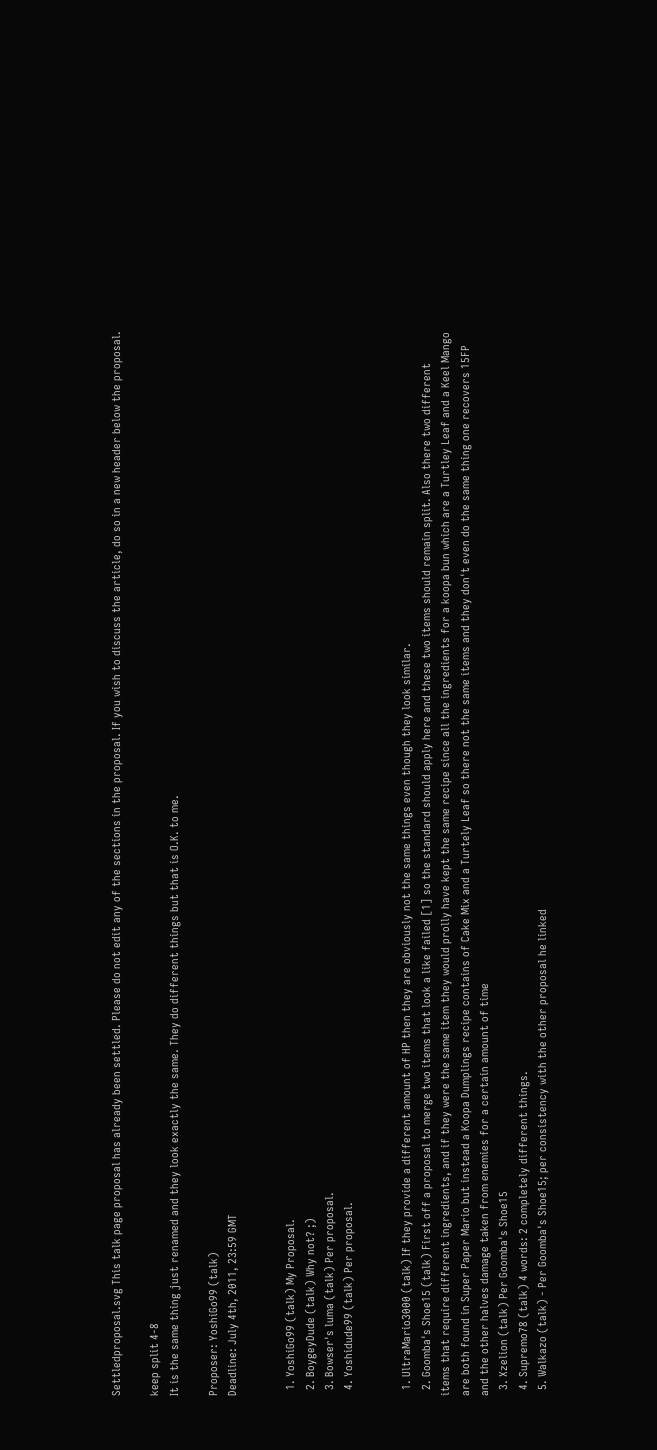Settledproposal.svg This talk page proposal has already been settled. Please do not edit any of the sections in the proposal. If you wish to discuss the article, do so in a new header below the proposal.

keep split 4-8
It is the same thing just renamed and they look exactly the same. They do different things but that is O.K. to me.

Proposer: YoshiGo99 (talk)
Deadline: July 4th, 2011, 23:59 GMT


  1. YoshiGo99 (talk) My Proposal.
  2. BoygeyDude (talk) Why not? ;)
  3. Bowser's luma (talk) Per proposal.
  4. Yoshidude99 (talk) Per proposal.


  1. UltraMario3000 (talk) If they provide a different amount of HP then they are obviously not the same things even though they look similar.
  2. Goomba's Shoe15 (talk) First off a proposal to merge two items that look a like failed [1] so the standard should apply here and these two items should remain split. Also there two different items that require different ingredients, and if they were the same item they would prolly have kept the same recipe since all the ingredients for a koopa bun which are a Turtley Leaf and a Keel Mango are both found in Super Paper Mario but instead a Koopa Dumplings recipe contains of Cake Mix and a Turtely Leaf so there not the same items and they don't even do the same thing one recovers 15FP and the other halves damage taken from enemies for a certain amount of time
  3. Xzelion (talk) Per Goomba's Shoe15
  4. Supremo78 (talk) 4 words: 2 completely different things.
  5. Walkazo (talk) - Per Goomba's Shoe15; per consistency with the other proposal he linked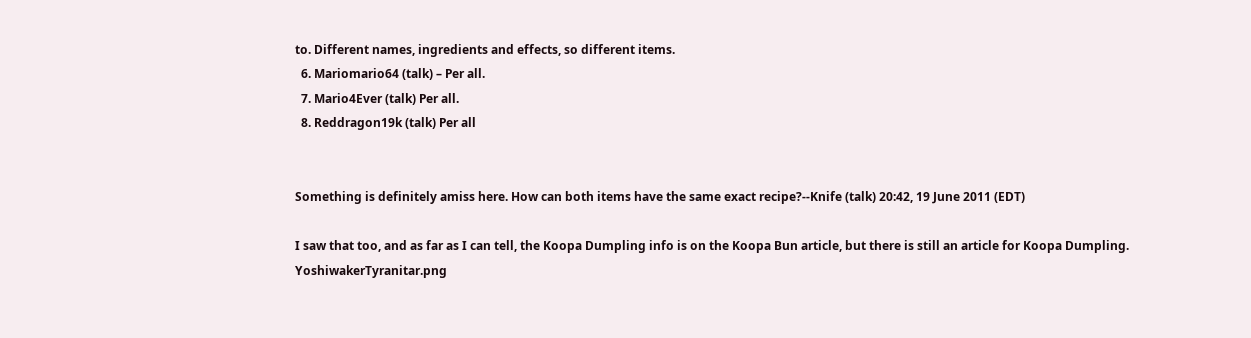to. Different names, ingredients and effects, so different items.
  6. Mariomario64 (talk) – Per all.
  7. Mario4Ever (talk) Per all.
  8. Reddragon19k (talk) Per all


Something is definitely amiss here. How can both items have the same exact recipe?--Knife (talk) 20:42, 19 June 2011 (EDT)

I saw that too, and as far as I can tell, the Koopa Dumpling info is on the Koopa Bun article, but there is still an article for Koopa Dumpling. YoshiwakerTyranitar.png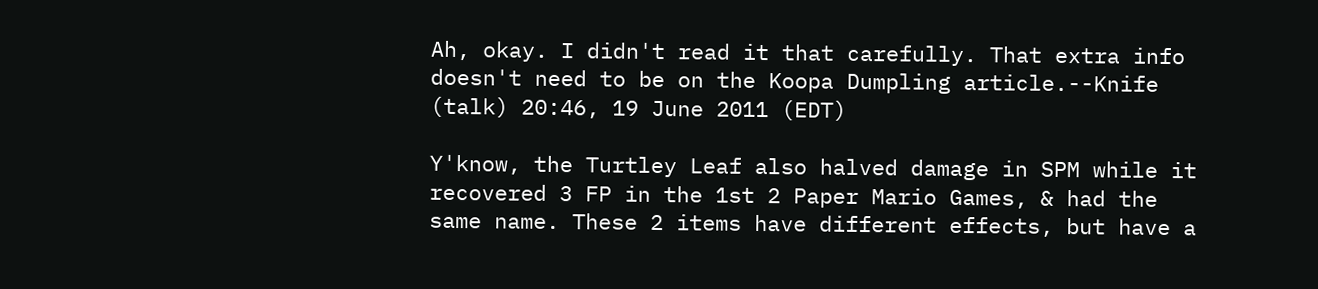Ah, okay. I didn't read it that carefully. That extra info doesn't need to be on the Koopa Dumpling article.--Knife (talk) 20:46, 19 June 2011 (EDT)

Y'know, the Turtley Leaf also halved damage in SPM while it recovered 3 FP in the 1st 2 Paper Mario Games, & had the same name. These 2 items have different effects, but have a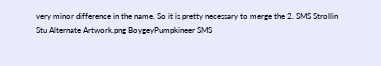very minor difference in the name. So it is pretty necessary to merge the 2. SMS Strollin Stu Alternate Artwork.png BoygeyPumpkineer SMS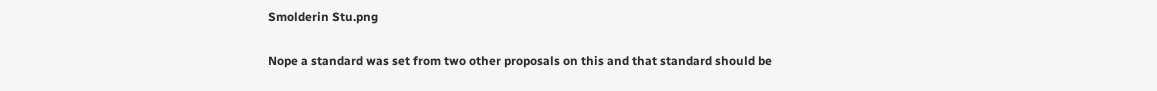Smolderin Stu.png

Nope a standard was set from two other proposals on this and that standard should be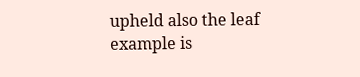upheld also the leaf example is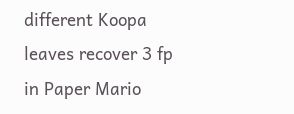different Koopa leaves recover 3 fp in Paper Mario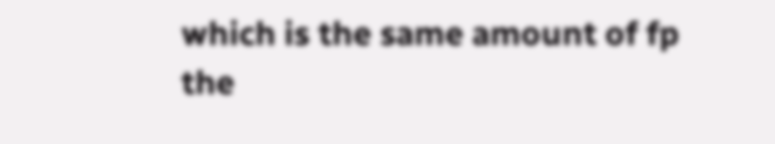which is the same amount of fp the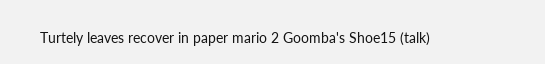Turtely leaves recover in paper mario 2 Goomba's Shoe15 (talk)